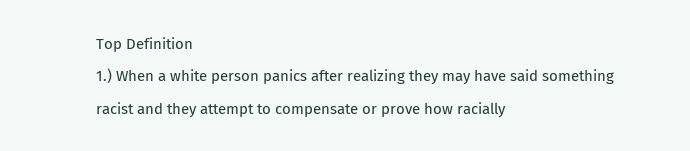Top Definition
1.) When a white person panics after realizing they may have said something racist and they attempt to compensate or prove how racially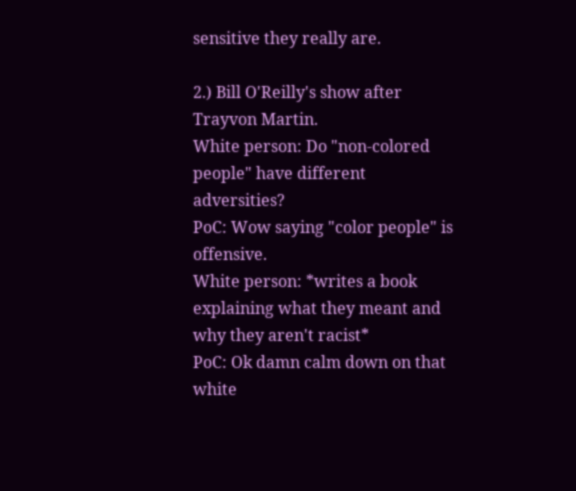sensitive they really are.

2.) Bill O'Reilly's show after Trayvon Martin.
White person: Do "non-colored people" have different adversities?
PoC: Wow saying "color people" is offensive.
White person: *writes a book explaining what they meant and why they aren't racist*
PoC: Ok damn calm down on that white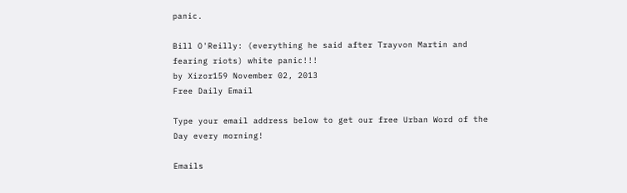panic.

Bill O'Reilly: (everything he said after Trayvon Martin and fearing riots) white panic!!!
by Xizor159 November 02, 2013
Free Daily Email

Type your email address below to get our free Urban Word of the Day every morning!

Emails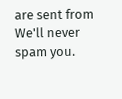are sent from We'll never spam you.